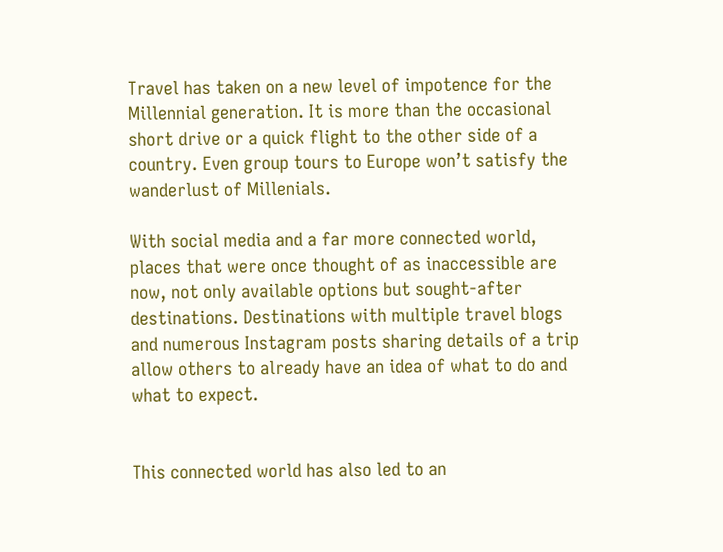Travel has taken on a new level of impotence for the Millennial generation. It is more than the occasional short drive or a quick flight to the other side of a country. Even group tours to Europe won’t satisfy the wanderlust of Millenials.

With social media and a far more connected world, places that were once thought of as inaccessible are now, not only available options but sought-after destinations. Destinations with multiple travel blogs and numerous Instagram posts sharing details of a trip allow others to already have an idea of what to do and what to expect.


This connected world has also led to an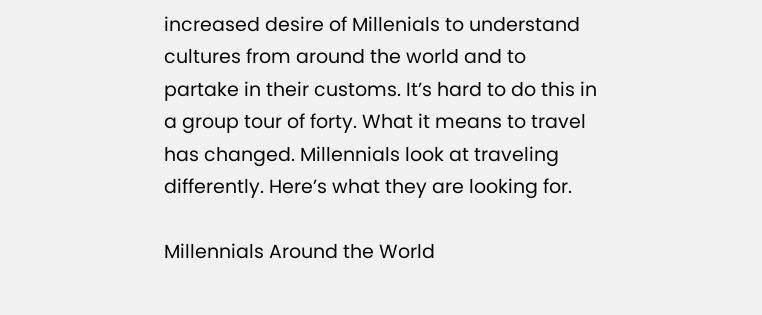increased desire of Millenials to understand cultures from around the world and to partake in their customs. It’s hard to do this in a group tour of forty. What it means to travel has changed. Millennials look at traveling differently. Here’s what they are looking for.

Millennials Around the World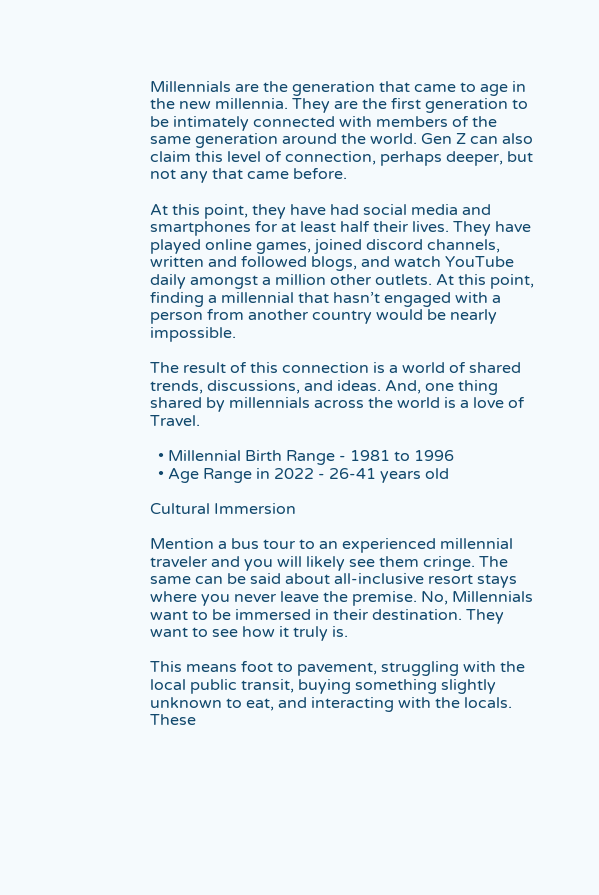Millennials are the generation that came to age in the new millennia. They are the first generation to be intimately connected with members of the same generation around the world. Gen Z can also claim this level of connection, perhaps deeper, but not any that came before.

At this point, they have had social media and smartphones for at least half their lives. They have played online games, joined discord channels, written and followed blogs, and watch YouTube daily amongst a million other outlets. At this point, finding a millennial that hasn’t engaged with a person from another country would be nearly impossible.

The result of this connection is a world of shared trends, discussions, and ideas. And, one thing shared by millennials across the world is a love of Travel.

  • Millennial Birth Range - 1981 to 1996
  • Age Range in 2022 - 26-41 years old

Cultural Immersion

Mention a bus tour to an experienced millennial traveler and you will likely see them cringe. The same can be said about all-inclusive resort stays where you never leave the premise. No, Millennials want to be immersed in their destination. They want to see how it truly is.

This means foot to pavement, struggling with the local public transit, buying something slightly unknown to eat, and interacting with the locals. These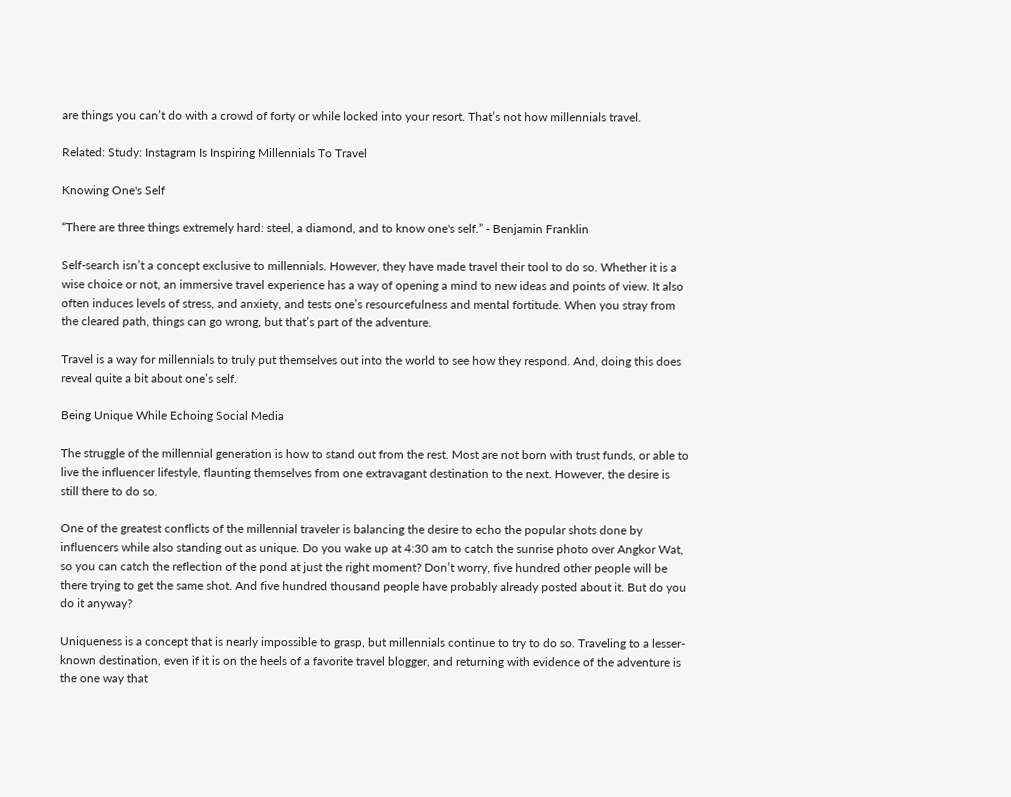are things you can’t do with a crowd of forty or while locked into your resort. That’s not how millennials travel.

Related: Study: Instagram Is Inspiring Millennials To Travel

Knowing One's Self

“There are three things extremely hard: steel, a diamond, and to know one's self.” - Benjamin Franklin

Self-search isn’t a concept exclusive to millennials. However, they have made travel their tool to do so. Whether it is a wise choice or not, an immersive travel experience has a way of opening a mind to new ideas and points of view. It also often induces levels of stress, and anxiety, and tests one’s resourcefulness and mental fortitude. When you stray from the cleared path, things can go wrong, but that’s part of the adventure.

Travel is a way for millennials to truly put themselves out into the world to see how they respond. And, doing this does reveal quite a bit about one’s self.

Being Unique While Echoing Social Media

The struggle of the millennial generation is how to stand out from the rest. Most are not born with trust funds, or able to live the influencer lifestyle, flaunting themselves from one extravagant destination to the next. However, the desire is still there to do so.

One of the greatest conflicts of the millennial traveler is balancing the desire to echo the popular shots done by influencers while also standing out as unique. Do you wake up at 4:30 am to catch the sunrise photo over Angkor Wat, so you can catch the reflection of the pond at just the right moment? Don’t worry, five hundred other people will be there trying to get the same shot. And five hundred thousand people have probably already posted about it. But do you do it anyway?

Uniqueness is a concept that is nearly impossible to grasp, but millennials continue to try to do so. Traveling to a lesser-known destination, even if it is on the heels of a favorite travel blogger, and returning with evidence of the adventure is the one way that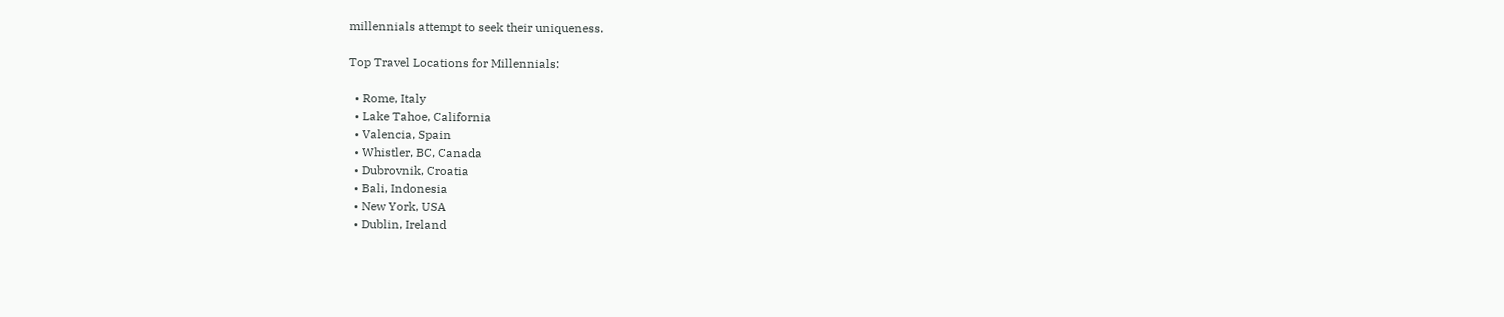millennials attempt to seek their uniqueness.

Top Travel Locations for Millennials:

  • Rome, Italy
  • Lake Tahoe, California
  • Valencia, Spain
  • Whistler, BC, Canada
  • Dubrovnik, Croatia
  • Bali, Indonesia
  • New York, USA
  • Dublin, Ireland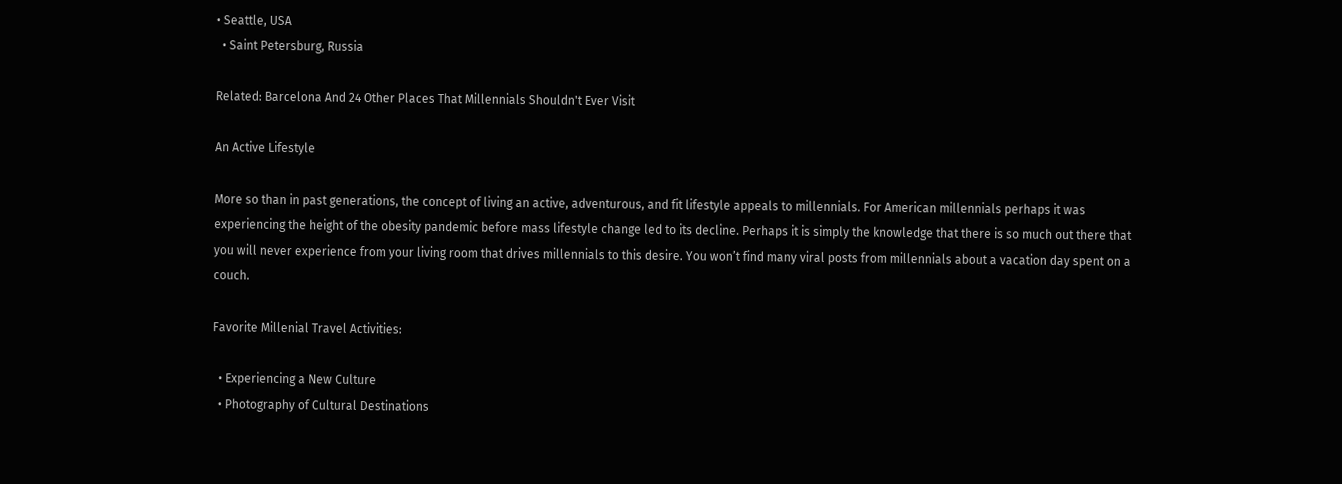• Seattle, USA
  • Saint Petersburg, Russia

Related: Barcelona And 24 Other Places That Millennials Shouldn't Ever Visit

An Active Lifestyle

More so than in past generations, the concept of living an active, adventurous, and fit lifestyle appeals to millennials. For American millennials perhaps it was experiencing the height of the obesity pandemic before mass lifestyle change led to its decline. Perhaps it is simply the knowledge that there is so much out there that you will never experience from your living room that drives millennials to this desire. You won’t find many viral posts from millennials about a vacation day spent on a couch.

Favorite Millenial Travel Activities:

  • Experiencing a New Culture
  • Photography of Cultural Destinations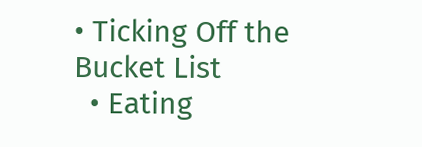• Ticking Off the Bucket List
  • Eating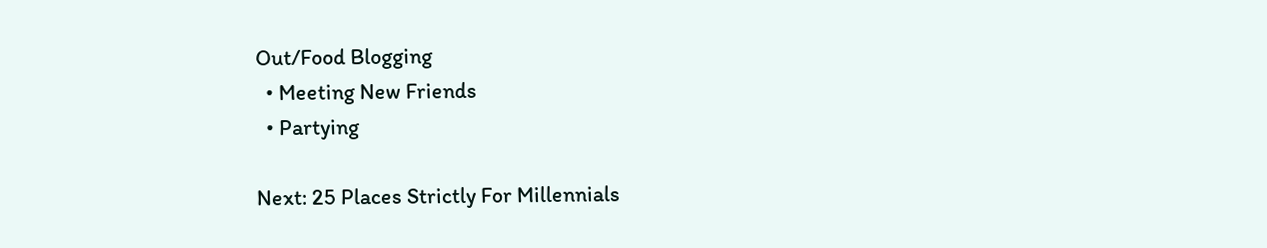Out/Food Blogging
  • Meeting New Friends
  • Partying

Next: 25 Places Strictly For Millennials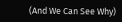(And We Can See Why)